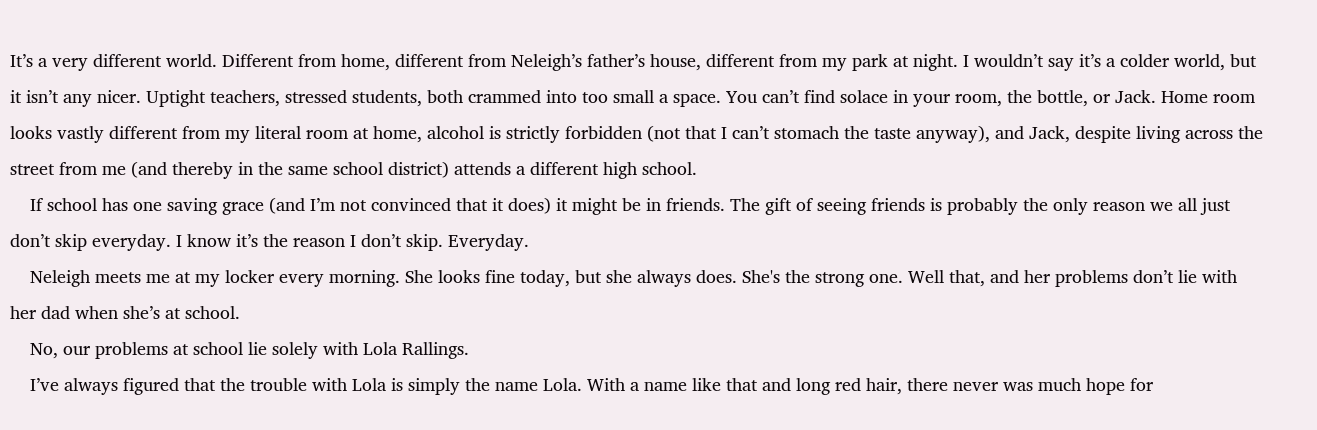It’s a very different world. Different from home, different from Neleigh’s father’s house, different from my park at night. I wouldn’t say it’s a colder world, but it isn’t any nicer. Uptight teachers, stressed students, both crammed into too small a space. You can’t find solace in your room, the bottle, or Jack. Home room looks vastly different from my literal room at home, alcohol is strictly forbidden (not that I can’t stomach the taste anyway), and Jack, despite living across the street from me (and thereby in the same school district) attends a different high school.
    If school has one saving grace (and I’m not convinced that it does) it might be in friends. The gift of seeing friends is probably the only reason we all just don’t skip everyday. I know it’s the reason I don’t skip. Everyday.
    Neleigh meets me at my locker every morning. She looks fine today, but she always does. She's the strong one. Well that, and her problems don’t lie with her dad when she’s at school.
    No, our problems at school lie solely with Lola Rallings.
    I’ve always figured that the trouble with Lola is simply the name Lola. With a name like that and long red hair, there never was much hope for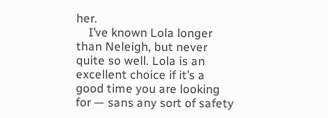her.
    I’ve known Lola longer than Neleigh, but never quite so well. Lola is an excellent choice if it’s a good time you are looking for — sans any sort of safety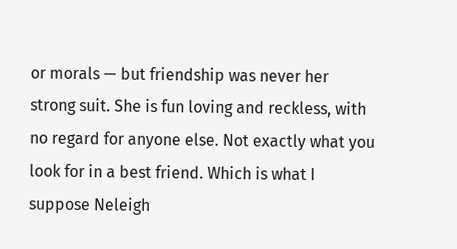or morals — but friendship was never her strong suit. She is fun loving and reckless, with no regard for anyone else. Not exactly what you look for in a best friend. Which is what I suppose Neleigh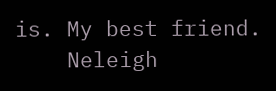is. My best friend.
    Neleigh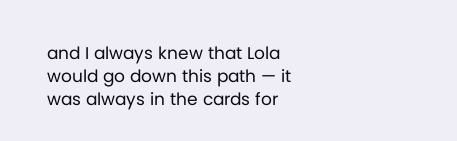and I always knew that Lola would go down this path — it was always in the cards for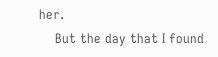her.
    But the day that I found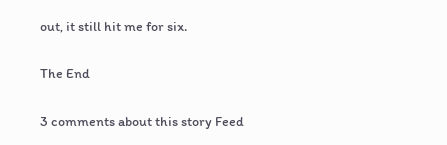out, it still hit me for six.

The End

3 comments about this story Feed